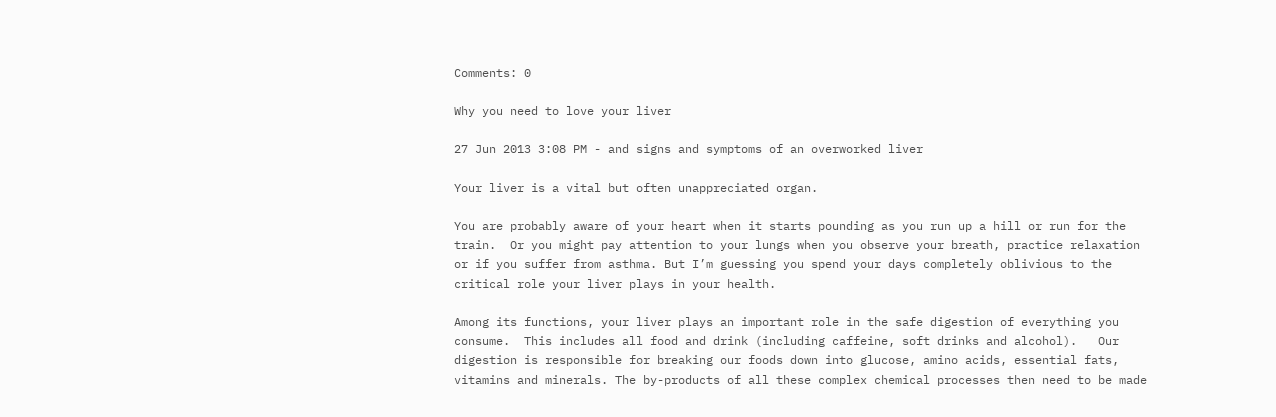Comments: 0

Why you need to love your liver

27 Jun 2013 3:08 PM - and signs and symptoms of an overworked liver

Your liver is a vital but often unappreciated organ.

You are probably aware of your heart when it starts pounding as you run up a hill or run for the train.  Or you might pay attention to your lungs when you observe your breath, practice relaxation or if you suffer from asthma. But I’m guessing you spend your days completely oblivious to the critical role your liver plays in your health.

Among its functions, your liver plays an important role in the safe digestion of everything you consume.  This includes all food and drink (including caffeine, soft drinks and alcohol).   Our digestion is responsible for breaking our foods down into glucose, amino acids, essential fats, vitamins and minerals. The by-products of all these complex chemical processes then need to be made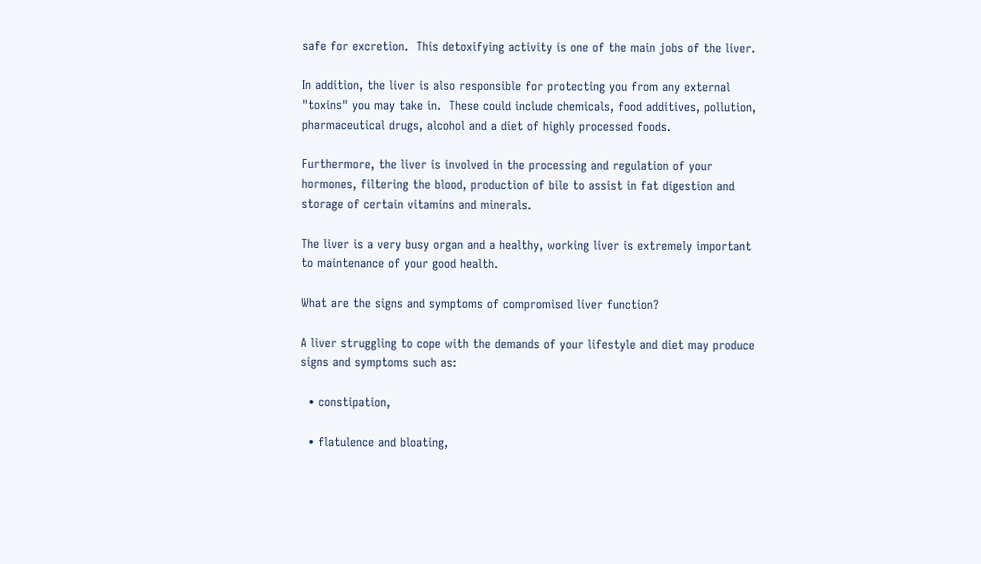safe for excretion.  This detoxifying activity is one of the main jobs of the liver.

In addition, the liver is also responsible for protecting you from any external "toxins" you may take in.  These could include chemicals, food additives, pollution, pharmaceutical drugs, alcohol and a diet of highly processed foods.

Furthermore, the liver is involved in the processing and regulation of your hormones, filtering the blood, production of bile to assist in fat digestion and storage of certain vitamins and minerals.

The liver is a very busy organ and a healthy, working liver is extremely important to maintenance of your good health.

What are the signs and symptoms of compromised liver function?

A liver struggling to cope with the demands of your lifestyle and diet may produce signs and symptoms such as:

  • constipation,

  • flatulence and bloating,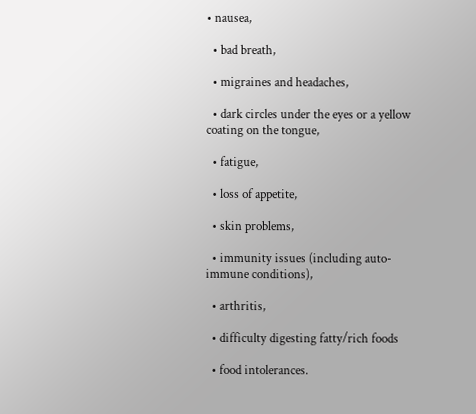• nausea,

  • bad breath,

  • migraines and headaches,

  • dark circles under the eyes or a yellow coating on the tongue,

  • fatigue,

  • loss of appetite,

  • skin problems,

  • immunity issues (including auto-immune conditions),

  • arthritis,

  • difficulty digesting fatty/rich foods

  • food intolerances.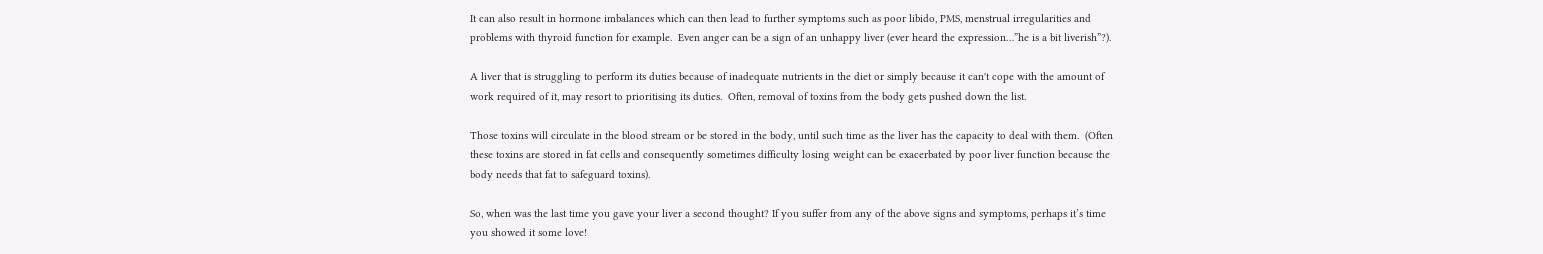It can also result in hormone imbalances which can then lead to further symptoms such as poor libido, PMS, menstrual irregularities and problems with thyroid function for example.  Even anger can be a sign of an unhappy liver (ever heard the expression…”he is a bit liverish”?).

A liver that is struggling to perform its duties because of inadequate nutrients in the diet or simply because it can't cope with the amount of work required of it, may resort to prioritising its duties.  Often, removal of toxins from the body gets pushed down the list.

Those toxins will circulate in the blood stream or be stored in the body, until such time as the liver has the capacity to deal with them.  (Often these toxins are stored in fat cells and consequently sometimes difficulty losing weight can be exacerbated by poor liver function because the body needs that fat to safeguard toxins).

So, when was the last time you gave your liver a second thought? If you suffer from any of the above signs and symptoms, perhaps it’s time you showed it some love!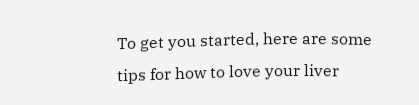To get you started, here are some tips for how to love your liver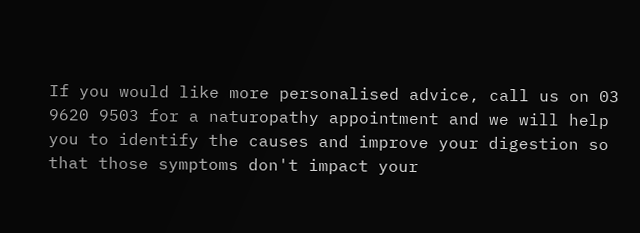If you would like more personalised advice, call us on 03 9620 9503 for a naturopathy appointment and we will help you to identify the causes and improve your digestion so that those symptoms don't impact your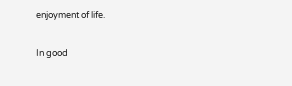enjoyment of life.

In good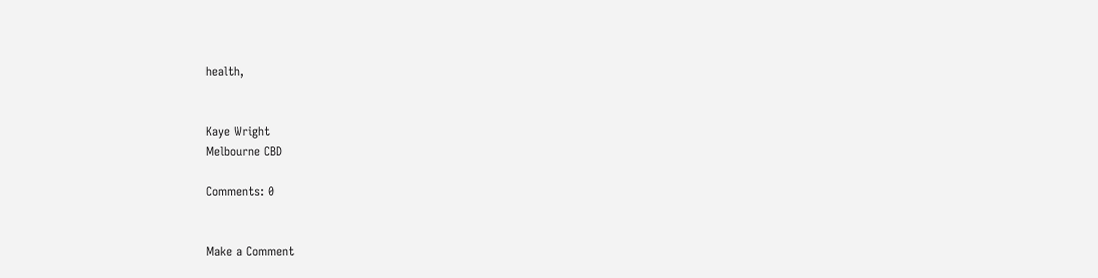health,


Kaye Wright
Melbourne CBD

Comments: 0


Make a Comment